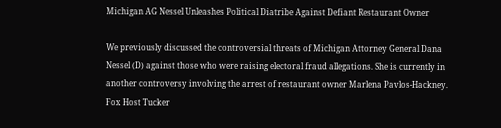Michigan AG Nessel Unleashes Political Diatribe Against Defiant Restaurant Owner

We previously discussed the controversial threats of Michigan Attorney General Dana Nessel (D) against those who were raising electoral fraud allegations. She is currently in another controversy involving the arrest of restaurant owner Marlena Pavlos-Hackney. Fox Host Tucker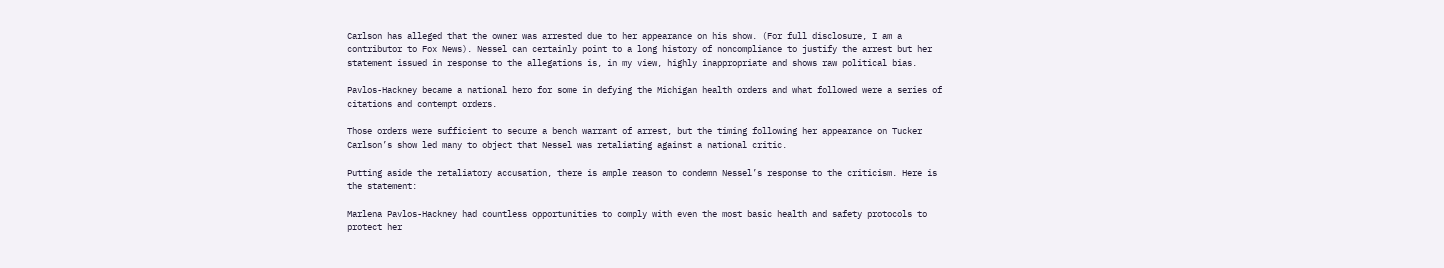Carlson has alleged that the owner was arrested due to her appearance on his show. (For full disclosure, I am a contributor to Fox News). Nessel can certainly point to a long history of noncompliance to justify the arrest but her statement issued in response to the allegations is, in my view, highly inappropriate and shows raw political bias.

Pavlos-Hackney became a national hero for some in defying the Michigan health orders and what followed were a series of citations and contempt orders.

Those orders were sufficient to secure a bench warrant of arrest, but the timing following her appearance on Tucker Carlson’s show led many to object that Nessel was retaliating against a national critic.

Putting aside the retaliatory accusation, there is ample reason to condemn Nessel’s response to the criticism. Here is the statement:

Marlena Pavlos-Hackney had countless opportunities to comply with even the most basic health and safety protocols to protect her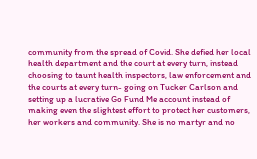community from the spread of Covid. She defied her local health department and the court at every turn, instead choosing to taunt health inspectors, law enforcement and the courts at every turn- going on Tucker Carlson and setting up a lucrative Go Fund Me account instead of making even the slightest effort to protect her customers, her workers and community. She is no martyr and no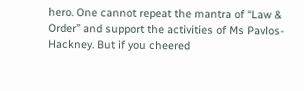hero. One cannot repeat the mantra of “Law & Order” and support the activities of Ms Pavlos-Hackney. But if you cheered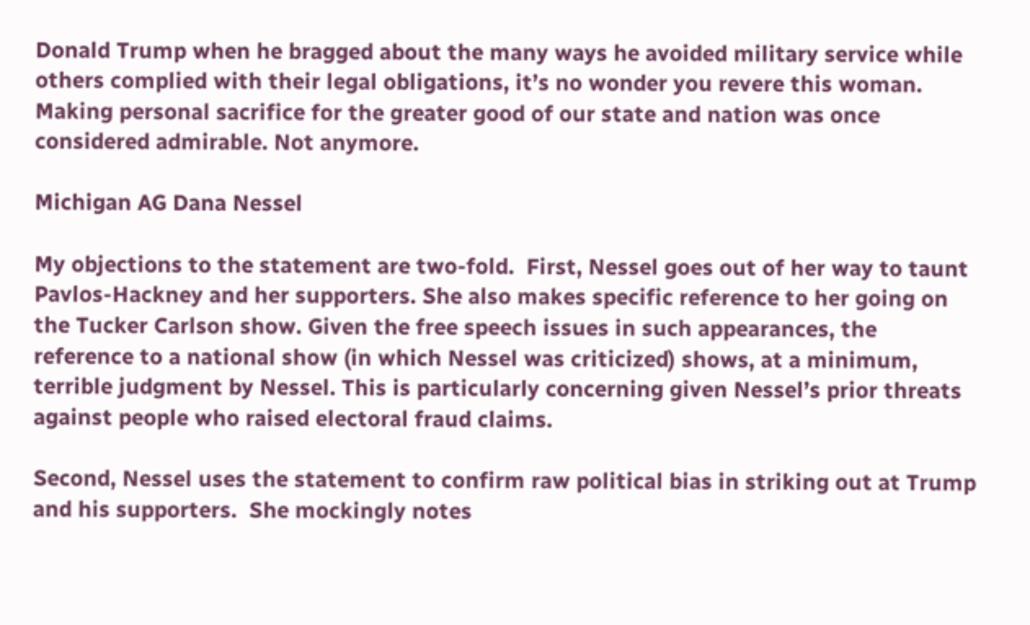Donald Trump when he bragged about the many ways he avoided military service while others complied with their legal obligations, it’s no wonder you revere this woman. Making personal sacrifice for the greater good of our state and nation was once considered admirable. Not anymore.

Michigan AG Dana Nessel

My objections to the statement are two-fold.  First, Nessel goes out of her way to taunt Pavlos-Hackney and her supporters. She also makes specific reference to her going on the Tucker Carlson show. Given the free speech issues in such appearances, the reference to a national show (in which Nessel was criticized) shows, at a minimum, terrible judgment by Nessel. This is particularly concerning given Nessel’s prior threats against people who raised electoral fraud claims.

Second, Nessel uses the statement to confirm raw political bias in striking out at Trump and his supporters.  She mockingly notes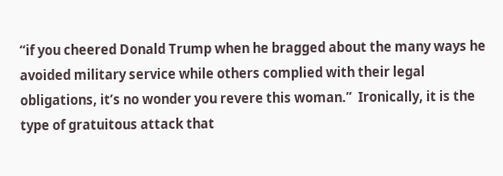“if you cheered Donald Trump when he bragged about the many ways he avoided military service while others complied with their legal obligations, it’s no wonder you revere this woman.”  Ironically, it is the type of gratuitous attack that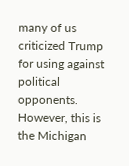many of us criticized Trump for using against political opponents. However, this is the Michigan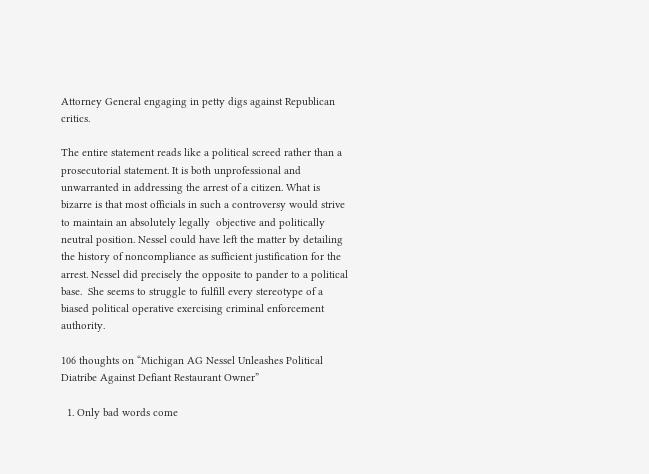Attorney General engaging in petty digs against Republican critics.

The entire statement reads like a political screed rather than a prosecutorial statement. It is both unprofessional and unwarranted in addressing the arrest of a citizen. What is bizarre is that most officials in such a controversy would strive to maintain an absolutely legally  objective and politically neutral position. Nessel could have left the matter by detailing the history of noncompliance as sufficient justification for the arrest. Nessel did precisely the opposite to pander to a political base.  She seems to struggle to fulfill every stereotype of a biased political operative exercising criminal enforcement authority.

106 thoughts on “Michigan AG Nessel Unleashes Political Diatribe Against Defiant Restaurant Owner”

  1. Only bad words come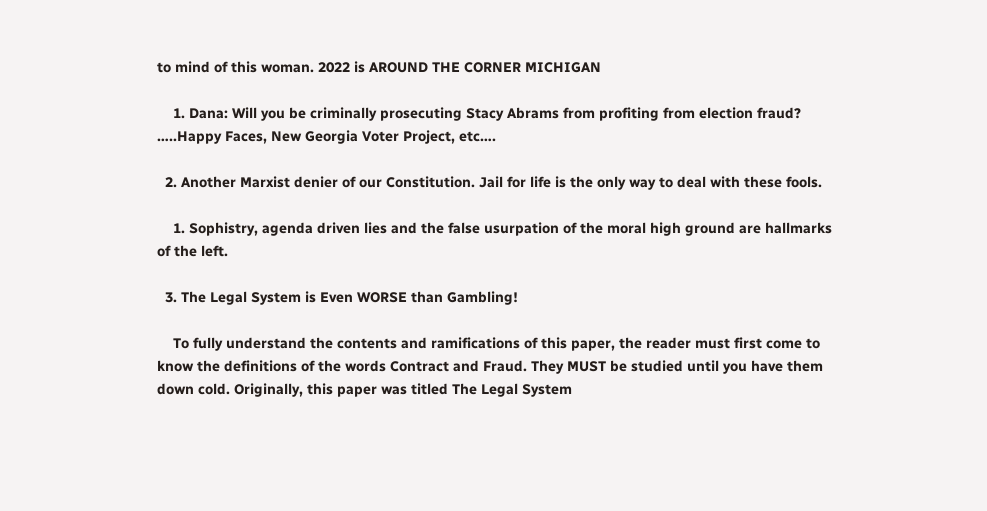to mind of this woman. 2022 is AROUND THE CORNER MICHIGAN

    1. Dana: Will you be criminally prosecuting Stacy Abrams from profiting from election fraud? …..Happy Faces, New Georgia Voter Project, etc….

  2. Another Marxist denier of our Constitution. Jail for life is the only way to deal with these fools.

    1. Sophistry, agenda driven lies and the false usurpation of the moral high ground are hallmarks of the left.

  3. The Legal System is Even WORSE than Gambling!

    To fully understand the contents and ramifications of this paper, the reader must first come to know the definitions of the words Contract and Fraud. They MUST be studied until you have them down cold. Originally, this paper was titled The Legal System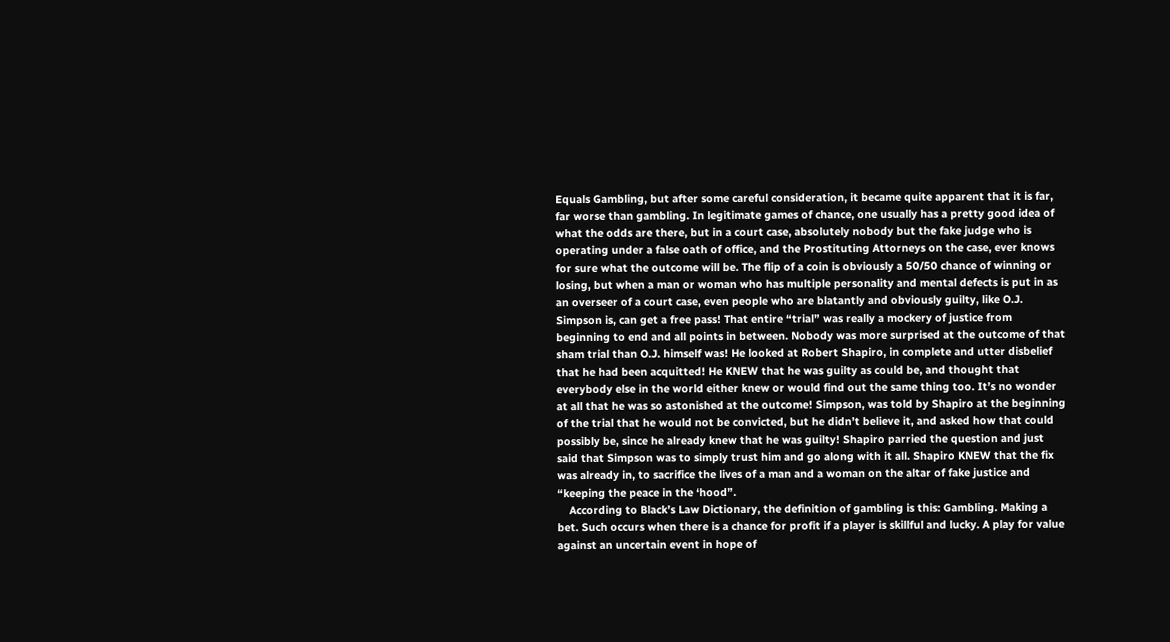Equals Gambling, but after some careful consideration, it became quite apparent that it is far, far worse than gambling. In legitimate games of chance, one usually has a pretty good idea of what the odds are there, but in a court case, absolutely nobody but the fake judge who is operating under a false oath of office, and the Prostituting Attorneys on the case, ever knows for sure what the outcome will be. The flip of a coin is obviously a 50/50 chance of winning or losing, but when a man or woman who has multiple personality and mental defects is put in as an overseer of a court case, even people who are blatantly and obviously guilty, like O.J. Simpson is, can get a free pass! That entire “trial” was really a mockery of justice from beginning to end and all points in between. Nobody was more surprised at the outcome of that sham trial than O.J. himself was! He looked at Robert Shapiro, in complete and utter disbelief that he had been acquitted! He KNEW that he was guilty as could be, and thought that everybody else in the world either knew or would find out the same thing too. It’s no wonder at all that he was so astonished at the outcome! Simpson, was told by Shapiro at the beginning of the trial that he would not be convicted, but he didn’t believe it, and asked how that could possibly be, since he already knew that he was guilty! Shapiro parried the question and just said that Simpson was to simply trust him and go along with it all. Shapiro KNEW that the fix was already in, to sacrifice the lives of a man and a woman on the altar of fake justice and “keeping the peace in the ‘hood”.
    According to Black’s Law Dictionary, the definition of gambling is this: Gambling. Making a bet. Such occurs when there is a chance for profit if a player is skillful and lucky. A play for value against an uncertain event in hope of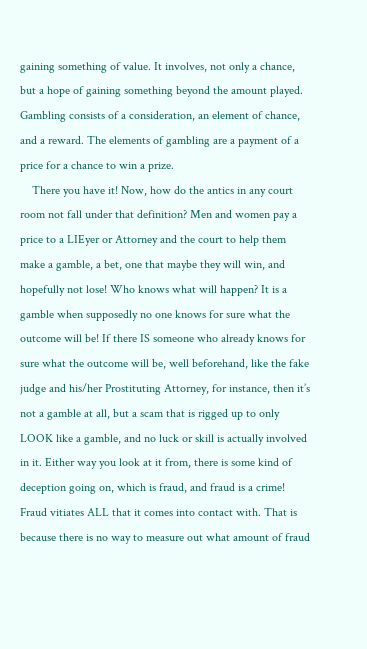gaining something of value. It involves, not only a chance, but a hope of gaining something beyond the amount played. Gambling consists of a consideration, an element of chance, and a reward. The elements of gambling are a payment of a price for a chance to win a prize.
    There you have it! Now, how do the antics in any court room not fall under that definition? Men and women pay a price to a LIEyer or Attorney and the court to help them make a gamble, a bet, one that maybe they will win, and hopefully not lose! Who knows what will happen? It is a gamble when supposedly no one knows for sure what the outcome will be! If there IS someone who already knows for sure what the outcome will be, well beforehand, like the fake judge and his/her Prostituting Attorney, for instance, then it’s not a gamble at all, but a scam that is rigged up to only LOOK like a gamble, and no luck or skill is actually involved in it. Either way you look at it from, there is some kind of deception going on, which is fraud, and fraud is a crime! Fraud vitiates ALL that it comes into contact with. That is because there is no way to measure out what amount of fraud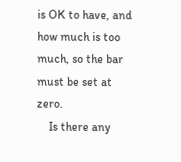is OK to have, and how much is too much, so the bar must be set at zero.
    Is there any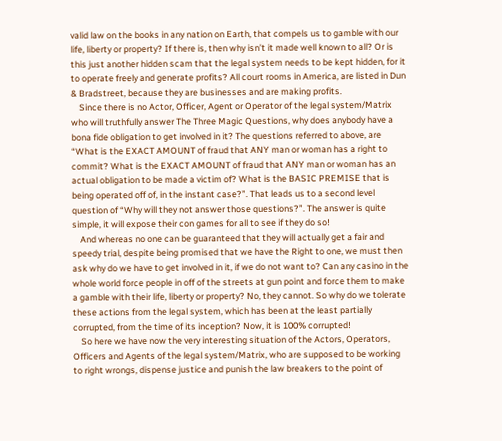valid law on the books in any nation on Earth, that compels us to gamble with our life, liberty or property? If there is, then why isn’t it made well known to all? Or is this just another hidden scam that the legal system needs to be kept hidden, for it to operate freely and generate profits? All court rooms in America, are listed in Dun & Bradstreet, because they are businesses and are making profits.
    Since there is no Actor, Officer, Agent or Operator of the legal system/Matrix who will truthfully answer The Three Magic Questions, why does anybody have a bona fide obligation to get involved in it? The questions referred to above, are “What is the EXACT AMOUNT of fraud that ANY man or woman has a right to commit? What is the EXACT AMOUNT of fraud that ANY man or woman has an actual obligation to be made a victim of? What is the BASIC PREMISE that is being operated off of, in the instant case?”. That leads us to a second level question of “Why will they not answer those questions?”. The answer is quite simple, it will expose their con games for all to see if they do so!
    And whereas no one can be guaranteed that they will actually get a fair and speedy trial, despite being promised that we have the Right to one, we must then ask why do we have to get involved in it, if we do not want to? Can any casino in the whole world force people in off of the streets at gun point and force them to make a gamble with their life, liberty or property? No, they cannot. So why do we tolerate these actions from the legal system, which has been at the least partially corrupted, from the time of its inception? Now, it is 100% corrupted!
    So here we have now the very interesting situation of the Actors, Operators, Officers and Agents of the legal system/Matrix, who are supposed to be working to right wrongs, dispense justice and punish the law breakers to the point of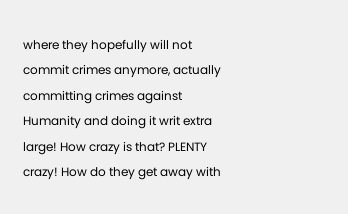where they hopefully will not commit crimes anymore, actually committing crimes against Humanity and doing it writ extra large! How crazy is that? PLENTY crazy! How do they get away with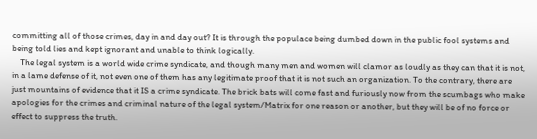committing all of those crimes, day in and day out? It is through the populace being dumbed down in the public fool systems and being told lies and kept ignorant and unable to think logically.
    The legal system is a world wide crime syndicate, and though many men and women will clamor as loudly as they can that it is not, in a lame defense of it, not even one of them has any legitimate proof that it is not such an organization. To the contrary, there are just mountains of evidence that it IS a crime syndicate. The brick bats will come fast and furiously now from the scumbags who make apologies for the crimes and criminal nature of the legal system/Matrix for one reason or another, but they will be of no force or effect to suppress the truth.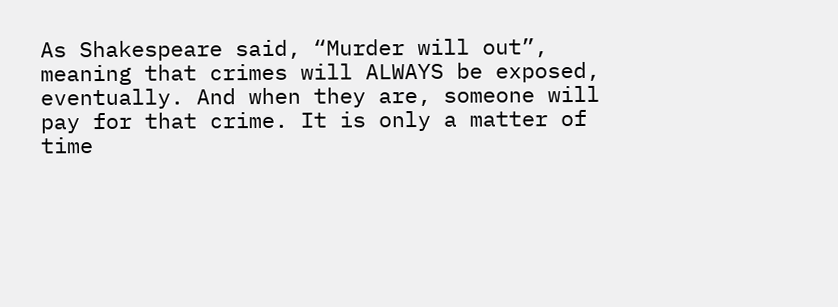As Shakespeare said, “Murder will out”, meaning that crimes will ALWAYS be exposed, eventually. And when they are, someone will pay for that crime. It is only a matter of time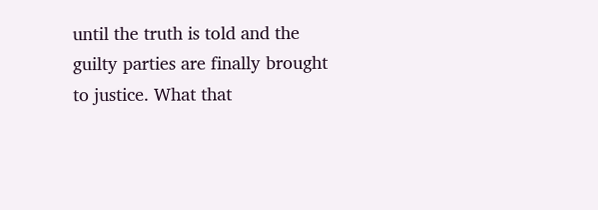until the truth is told and the guilty parties are finally brought to justice. What that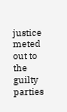justice meted out to the guilty parties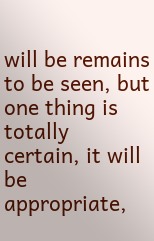will be remains to be seen, but one thing is totally certain, it will be appropriate,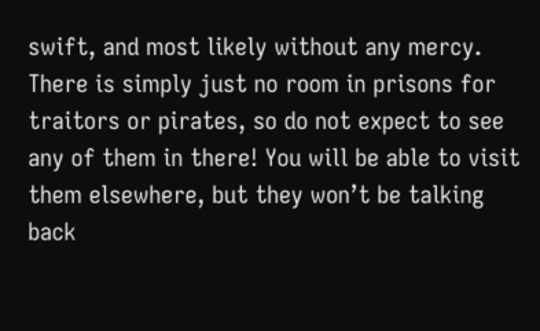swift, and most likely without any mercy. There is simply just no room in prisons for traitors or pirates, so do not expect to see any of them in there! You will be able to visit them elsewhere, but they won’t be talking back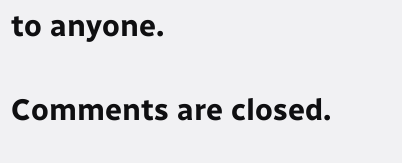to anyone.

Comments are closed.